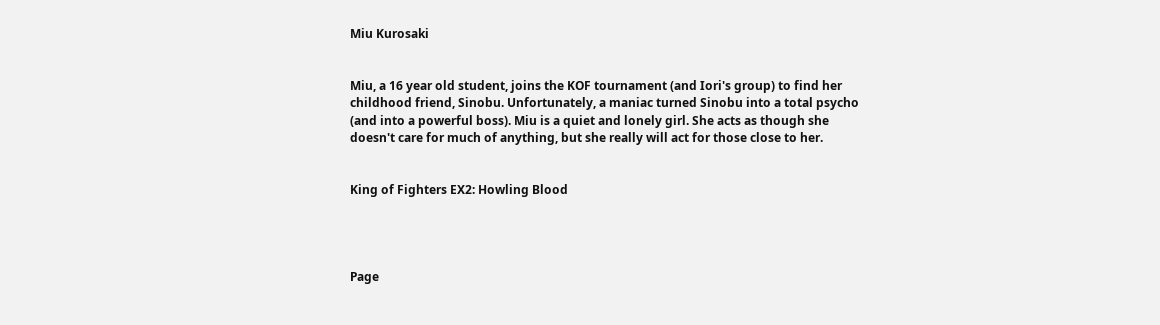Miu Kurosaki


Miu, a 16 year old student, joins the KOF tournament (and Iori's group) to find her childhood friend, Sinobu. Unfortunately, a maniac turned Sinobu into a total psycho (and into a powerful boss). Miu is a quiet and lonely girl. She acts as though she doesn't care for much of anything, but she really will act for those close to her.


King of Fighters EX2: Howling Blood




Page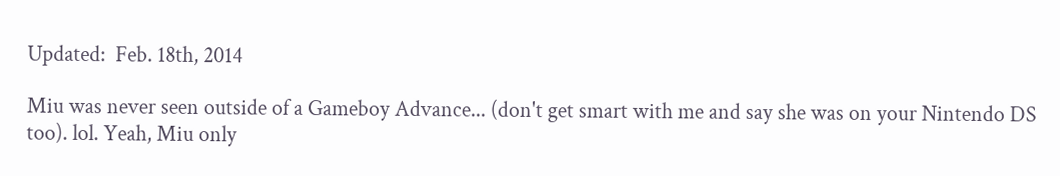Updated:  Feb. 18th, 2014

Miu was never seen outside of a Gameboy Advance... (don't get smart with me and say she was on your Nintendo DS too). lol. Yeah, Miu only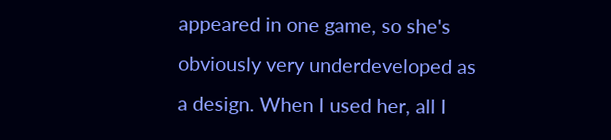appeared in one game, so she's obviously very underdeveloped as a design. When I used her, all I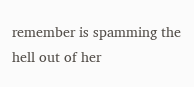remember is spamming the hell out of her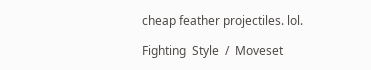cheap feather projectiles. lol.

Fighting  Style  /  Moveset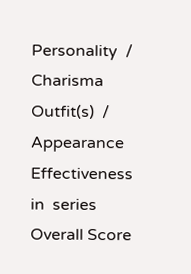Personality  /  Charisma
Outfit(s)  /  Appearance
Effectiveness  in  series
Overall Score